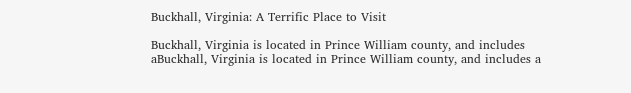Buckhall, Virginia: A Terrific Place to Visit

Buckhall, Virginia is located in Prince William county, and includes aBuckhall, Virginia is located in Prince William county, and includes a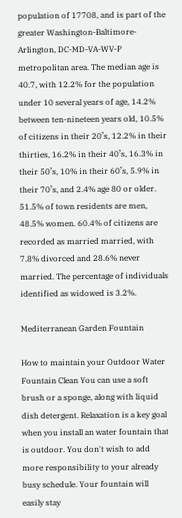population of 17708, and is part of the greater Washington-Baltimore-Arlington, DC-MD-VA-WV-P metropolitan area. The median age is 40.7, with 12.2% for the population under 10 several years of age, 14.2% between ten-nineteen years old, 10.5% of citizens in their 20’s, 12.2% in their thirties, 16.2% in their 40’s, 16.3% in their 50’s, 10% in their 60’s, 5.9% in their 70’s, and 2.4% age 80 or older. 51.5% of town residents are men, 48.5% women. 60.4% of citizens are recorded as married married, with 7.8% divorced and 28.6% never married. The percentage of individuals identified as widowed is 3.2%.

Mediterranean Garden Fountain

How to maintain your Outdoor Water Fountain Clean You can use a soft brush or a sponge, along with liquid dish detergent. Relaxation is a key goal when you install an water fountain that is outdoor. You don't wish to add more responsibility to your already busy schedule. Your fountain will easily stay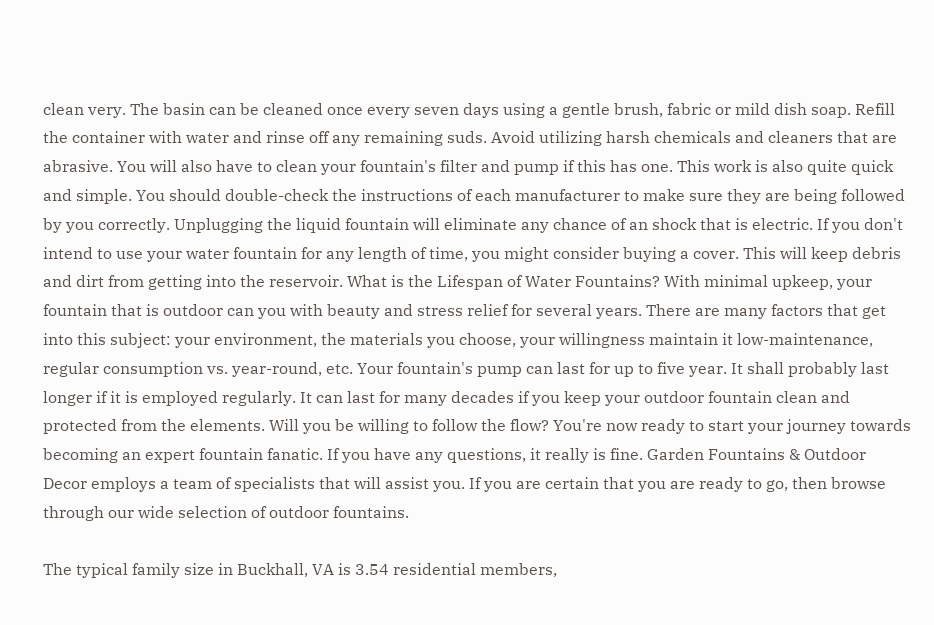clean very. The basin can be cleaned once every seven days using a gentle brush, fabric or mild dish soap. Refill the container with water and rinse off any remaining suds. Avoid utilizing harsh chemicals and cleaners that are abrasive. You will also have to clean your fountain's filter and pump if this has one. This work is also quite quick and simple. You should double-check the instructions of each manufacturer to make sure they are being followed by you correctly. Unplugging the liquid fountain will eliminate any chance of an shock that is electric. If you don't intend to use your water fountain for any length of time, you might consider buying a cover. This will keep debris and dirt from getting into the reservoir. What is the Lifespan of Water Fountains? With minimal upkeep, your fountain that is outdoor can you with beauty and stress relief for several years. There are many factors that get into this subject: your environment, the materials you choose, your willingness maintain it low-maintenance, regular consumption vs. year-round, etc. Your fountain's pump can last for up to five year. It shall probably last longer if it is employed regularly. It can last for many decades if you keep your outdoor fountain clean and protected from the elements. Will you be willing to follow the flow? You're now ready to start your journey towards becoming an expert fountain fanatic. If you have any questions, it really is fine. Garden Fountains & Outdoor Decor employs a team of specialists that will assist you. If you are certain that you are ready to go, then browse through our wide selection of outdoor fountains.

The typical family size in Buckhall, VA is 3.54 residential members,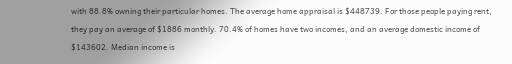with 88.8% owning their particular homes. The average home appraisal is $448739. For those people paying rent, they pay an average of $1886 monthly. 70.4% of homes have two incomes, and an average domestic income of $143602. Median income is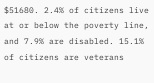$51680. 2.4% of citizens live at or below the poverty line, and 7.9% are disabled. 15.1% of citizens are veterans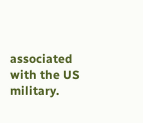associated with the US military.